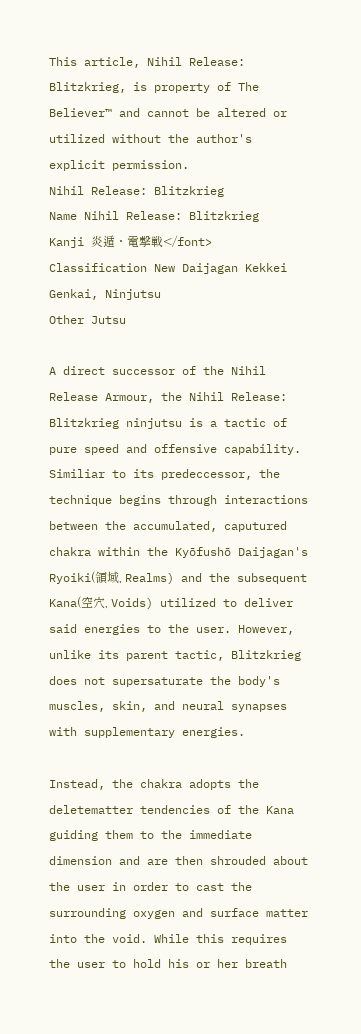This article, Nihil Release: Blitzkrieg, is property of The Believer™ and cannot be altered or utilized without the author's explicit permission.
Nihil Release: Blitzkrieg
Name Nihil Release: Blitzkrieg
Kanji 炎遁・電撃戦</font>
Classification New Daijagan Kekkei Genkai, Ninjutsu
Other Jutsu

A direct successor of the Nihil Release Armour, the Nihil Release: Blitzkrieg ninjutsu is a tactic of pure speed and offensive capability. Similiar to its predeccessor, the technique begins through interactions between the accumulated, caputured chakra within the Kyōfushō Daijagan's Ryoiki(領域, Realms) and the subsequent Kana(空穴, Voids) utilized to deliver said energies to the user. However, unlike its parent tactic, Blitzkrieg does not supersaturate the body's muscles, skin, and neural synapses with supplementary energies.

Instead, the chakra adopts the deletematter tendencies of the Kana guiding them to the immediate dimension and are then shrouded about the user in order to cast the surrounding oxygen and surface matter into the void. While this requires the user to hold his or her breath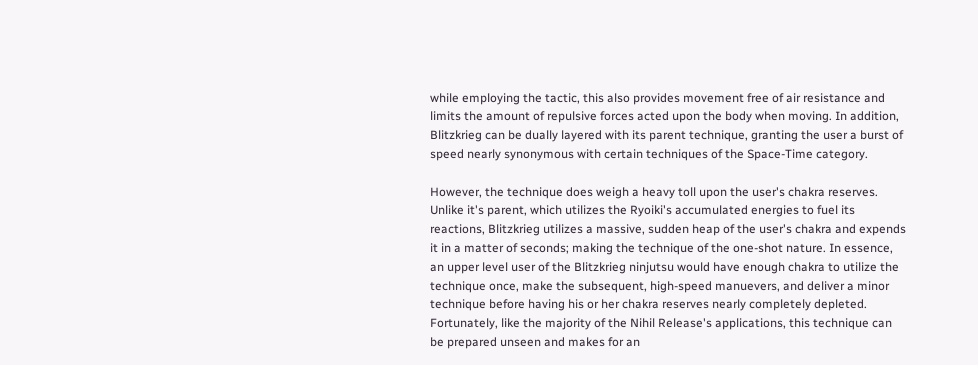while employing the tactic, this also provides movement free of air resistance and limits the amount of repulsive forces acted upon the body when moving. In addition, Blitzkrieg can be dually layered with its parent technique, granting the user a burst of speed nearly synonymous with certain techniques of the Space-Time category.

However, the technique does weigh a heavy toll upon the user's chakra reserves. Unlike it's parent, which utilizes the Ryoiki's accumulated energies to fuel its reactions, Blitzkrieg utilizes a massive, sudden heap of the user's chakra and expends it in a matter of seconds; making the technique of the one-shot nature. In essence, an upper level user of the Blitzkrieg ninjutsu would have enough chakra to utilize the technique once, make the subsequent, high-speed manuevers, and deliver a minor technique before having his or her chakra reserves nearly completely depleted. Fortunately, like the majority of the Nihil Release's applications, this technique can be prepared unseen and makes for an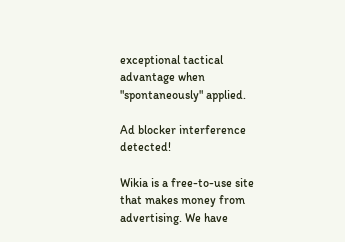exceptional tactical advantage when "spontaneously" applied.

Ad blocker interference detected!

Wikia is a free-to-use site that makes money from advertising. We have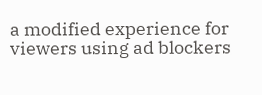a modified experience for viewers using ad blockers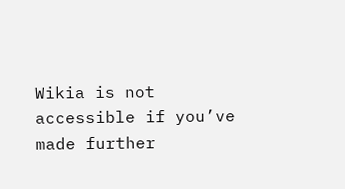Wikia is not accessible if you’ve made further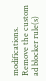modifications. Remove the custom ad blocker rule(s)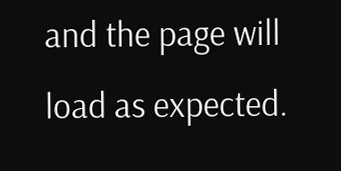and the page will load as expected.